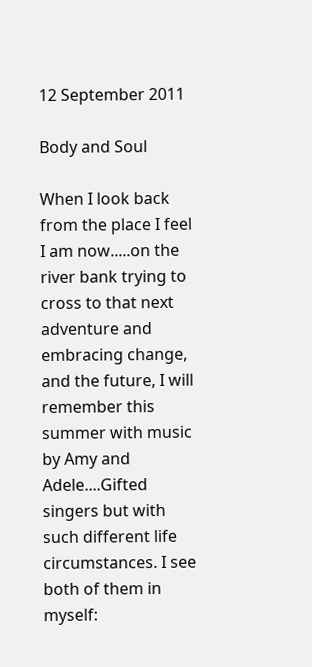12 September 2011

Body and Soul

When I look back from the place I feel I am now.....on the river bank trying to cross to that next adventure and  embracing change, and the future, I will remember this summer with music by Amy and Adele....Gifted singers but with such different life circumstances. I see both of them in myself: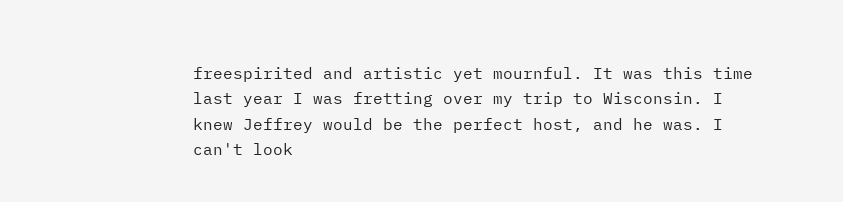freespirited and artistic yet mournful. It was this time last year I was fretting over my trip to Wisconsin. I knew Jeffrey would be the perfect host, and he was. I can't look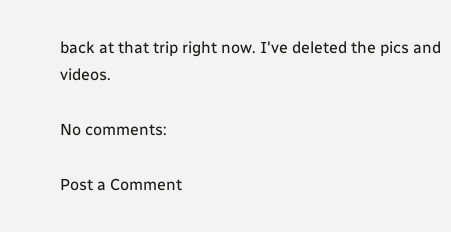back at that trip right now. I've deleted the pics and videos.

No comments:

Post a Comment